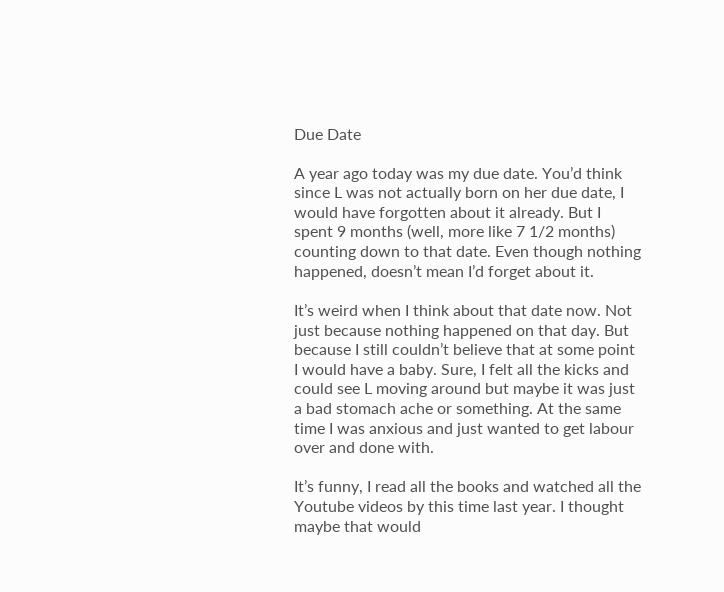Due Date

A year ago today was my due date. You’d think since L was not actually born on her due date, I would have forgotten about it already. But I spent 9 months (well, more like 7 1/2 months) counting down to that date. Even though nothing happened, doesn’t mean I’d forget about it.

It’s weird when I think about that date now. Not just because nothing happened on that day. But because I still couldn’t believe that at some point I would have a baby. Sure, I felt all the kicks and could see L moving around but maybe it was just a bad stomach ache or something. At the same time I was anxious and just wanted to get labour over and done with.

It’s funny, I read all the books and watched all the Youtube videos by this time last year. I thought maybe that would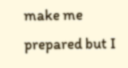make me prepared but I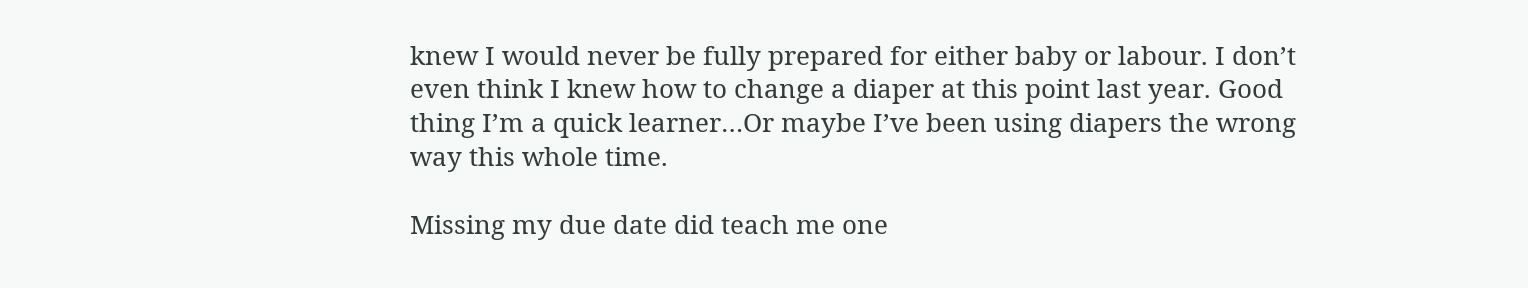knew I would never be fully prepared for either baby or labour. I don’t even think I knew how to change a diaper at this point last year. Good thing I’m a quick learner…Or maybe I’ve been using diapers the wrong way this whole time.

Missing my due date did teach me one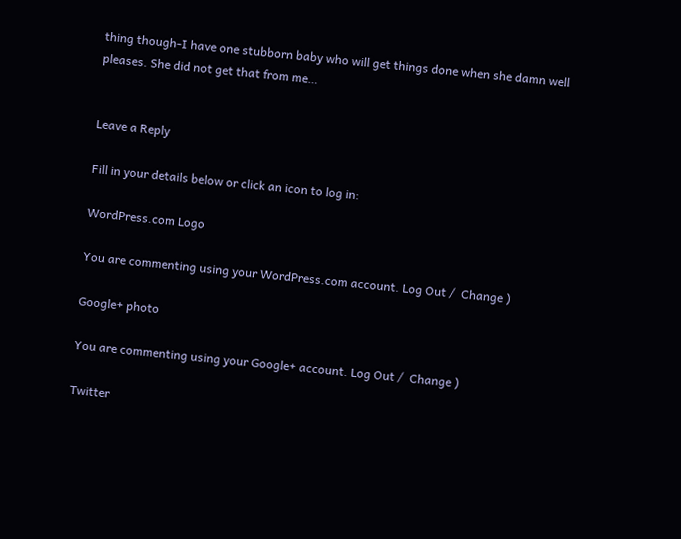thing though-I have one stubborn baby who will get things done when she damn well pleases. She did not get that from me…


Leave a Reply

Fill in your details below or click an icon to log in:

WordPress.com Logo

You are commenting using your WordPress.com account. Log Out /  Change )

Google+ photo

You are commenting using your Google+ account. Log Out /  Change )

Twitter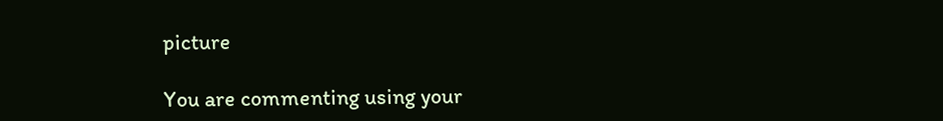picture

You are commenting using your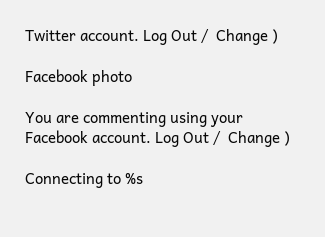Twitter account. Log Out /  Change )

Facebook photo

You are commenting using your Facebook account. Log Out /  Change )

Connecting to %s